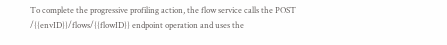To complete the progressive profiling action, the flow service calls the POST /{{envID}}/flows/{{flowID}} endpoint operation and uses the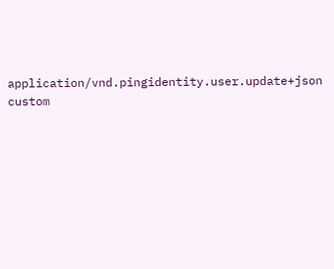application/vnd.pingidentity.user.update+json custom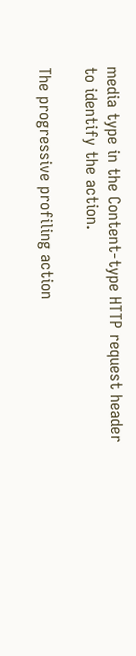media type in the Content-type HTTP request header to identify the action.

The progressive profiling action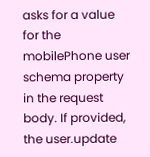asks for a value for the mobilePhone user schema property in the request body. If provided, the user.update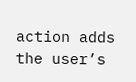action adds the user’s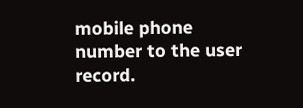mobile phone number to the user record.